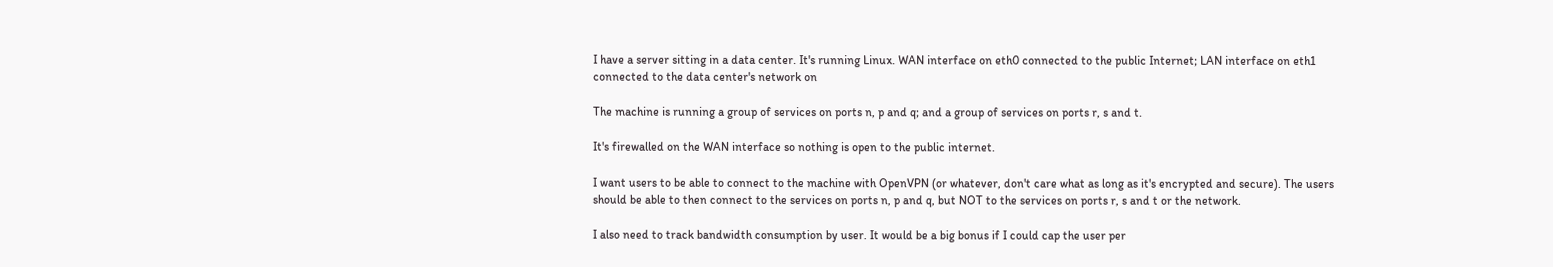I have a server sitting in a data center. It's running Linux. WAN interface on eth0 connected to the public Internet; LAN interface on eth1 connected to the data center's network on

The machine is running a group of services on ports n, p and q; and a group of services on ports r, s and t.

It's firewalled on the WAN interface so nothing is open to the public internet.

I want users to be able to connect to the machine with OpenVPN (or whatever, don't care what as long as it's encrypted and secure). The users should be able to then connect to the services on ports n, p and q, but NOT to the services on ports r, s and t or the network.

I also need to track bandwidth consumption by user. It would be a big bonus if I could cap the user per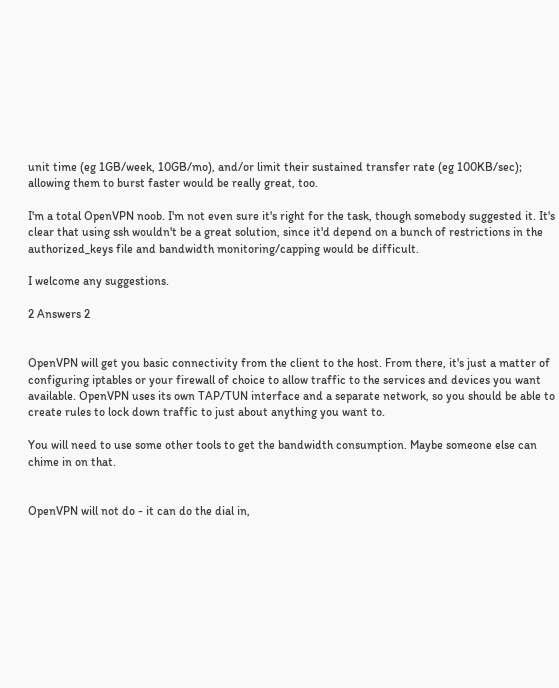unit time (eg 1GB/week, 10GB/mo), and/or limit their sustained transfer rate (eg 100KB/sec); allowing them to burst faster would be really great, too.

I'm a total OpenVPN noob. I'm not even sure it's right for the task, though somebody suggested it. It's clear that using ssh wouldn't be a great solution, since it'd depend on a bunch of restrictions in the authorized_keys file and bandwidth monitoring/capping would be difficult.

I welcome any suggestions.

2 Answers 2


OpenVPN will get you basic connectivity from the client to the host. From there, it's just a matter of configuring iptables or your firewall of choice to allow traffic to the services and devices you want available. OpenVPN uses its own TAP/TUN interface and a separate network, so you should be able to create rules to lock down traffic to just about anything you want to.

You will need to use some other tools to get the bandwidth consumption. Maybe someone else can chime in on that.


OpenVPN will not do - it can do the dial in,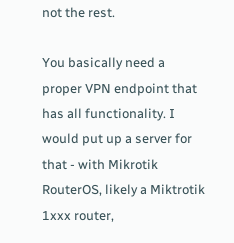not the rest.

You basically need a proper VPN endpoint that has all functionality. I would put up a server for that - with Mikrotik RouterOS, likely a Miktrotik 1xxx router,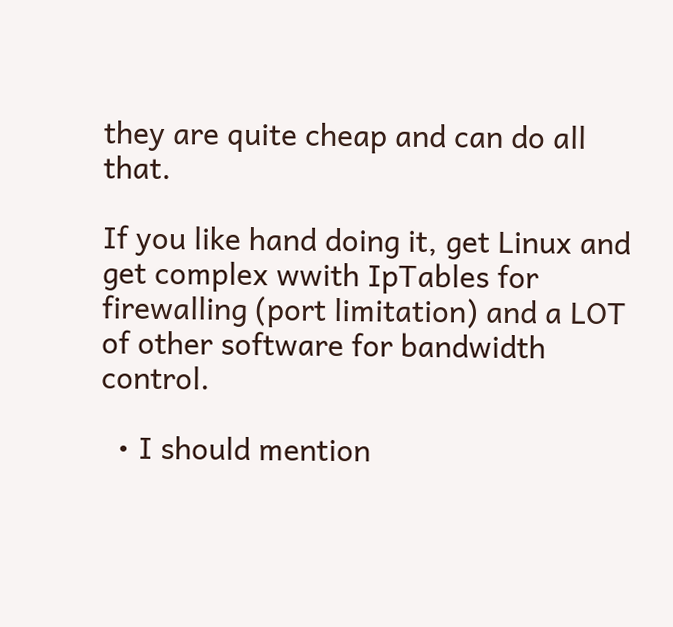they are quite cheap and can do all that.

If you like hand doing it, get Linux and get complex wwith IpTables for firewalling (port limitation) and a LOT of other software for bandwidth control.

  • I should mention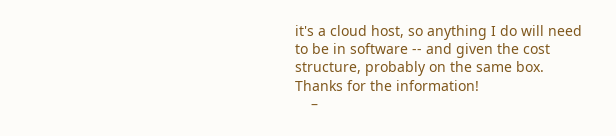it's a cloud host, so anything I do will need to be in software -- and given the cost structure, probably on the same box. Thanks for the information!
    –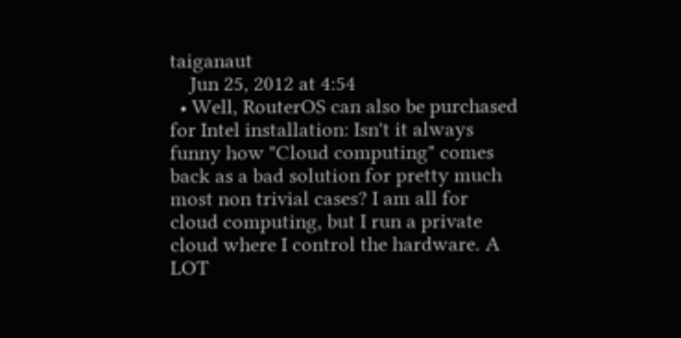taiganaut
    Jun 25, 2012 at 4:54
  • Well, RouterOS can also be purchased for Intel installation: Isn't it always funny how "Cloud computing" comes back as a bad solution for pretty much most non trivial cases? I am all for cloud computing, but I run a private cloud where I control the hardware. A LOT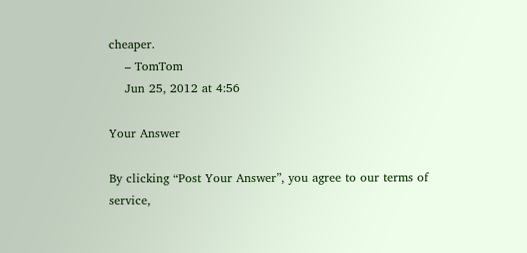cheaper.
    – TomTom
    Jun 25, 2012 at 4:56

Your Answer

By clicking “Post Your Answer”, you agree to our terms of service,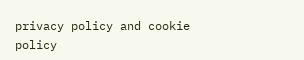privacy policy and cookie policy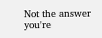Not the answer you're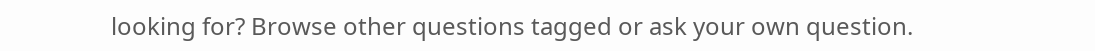looking for? Browse other questions tagged or ask your own question.